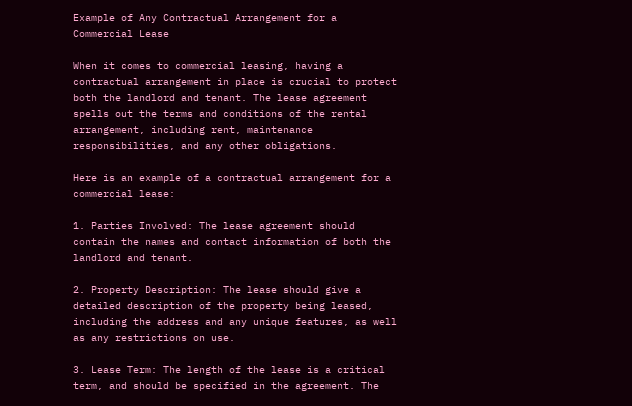Example of Any Contractual Arrangement for a Commercial Lease

When it comes to commercial leasing, having a contractual arrangement in place is crucial to protect both the landlord and tenant. The lease agreement spells out the terms and conditions of the rental arrangement, including rent, maintenance responsibilities, and any other obligations.

Here is an example of a contractual arrangement for a commercial lease:

1. Parties Involved: The lease agreement should contain the names and contact information of both the landlord and tenant.

2. Property Description: The lease should give a detailed description of the property being leased, including the address and any unique features, as well as any restrictions on use.

3. Lease Term: The length of the lease is a critical term, and should be specified in the agreement. The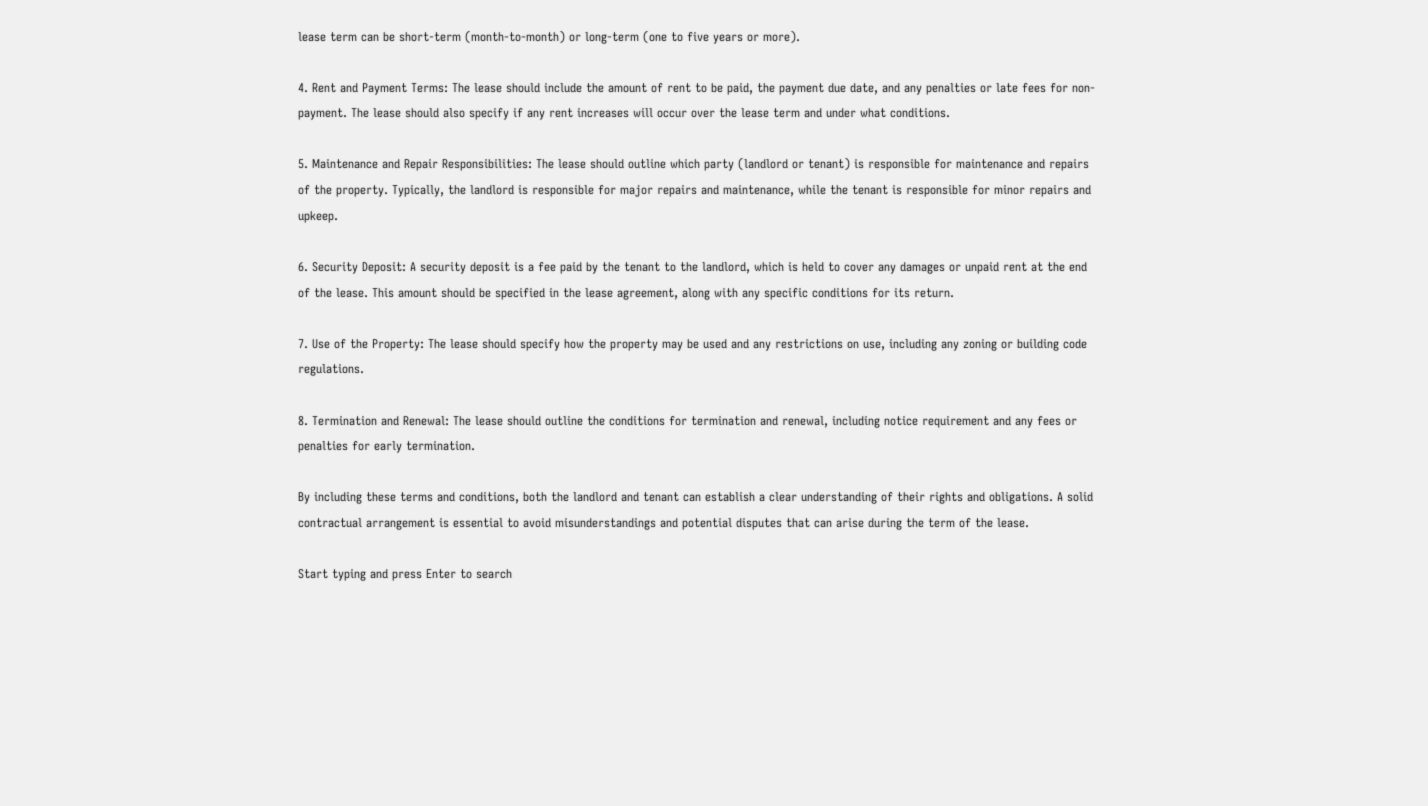lease term can be short-term (month-to-month) or long-term (one to five years or more).

4. Rent and Payment Terms: The lease should include the amount of rent to be paid, the payment due date, and any penalties or late fees for non-payment. The lease should also specify if any rent increases will occur over the lease term and under what conditions.

5. Maintenance and Repair Responsibilities: The lease should outline which party (landlord or tenant) is responsible for maintenance and repairs of the property. Typically, the landlord is responsible for major repairs and maintenance, while the tenant is responsible for minor repairs and upkeep.

6. Security Deposit: A security deposit is a fee paid by the tenant to the landlord, which is held to cover any damages or unpaid rent at the end of the lease. This amount should be specified in the lease agreement, along with any specific conditions for its return.

7. Use of the Property: The lease should specify how the property may be used and any restrictions on use, including any zoning or building code regulations.

8. Termination and Renewal: The lease should outline the conditions for termination and renewal, including notice requirement and any fees or penalties for early termination.

By including these terms and conditions, both the landlord and tenant can establish a clear understanding of their rights and obligations. A solid contractual arrangement is essential to avoid misunderstandings and potential disputes that can arise during the term of the lease.

Start typing and press Enter to search